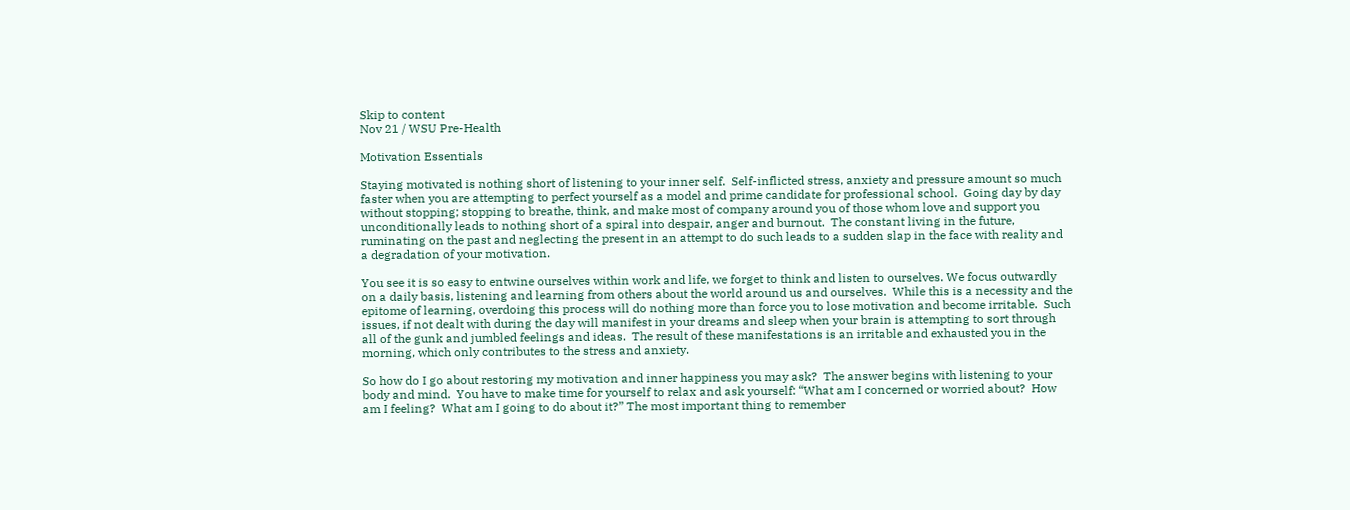Skip to content
Nov 21 / WSU Pre-Health

Motivation Essentials

Staying motivated is nothing short of listening to your inner self.  Self-inflicted stress, anxiety and pressure amount so much faster when you are attempting to perfect yourself as a model and prime candidate for professional school.  Going day by day without stopping; stopping to breathe, think, and make most of company around you of those whom love and support you unconditionally leads to nothing short of a spiral into despair, anger and burnout.  The constant living in the future, ruminating on the past and neglecting the present in an attempt to do such leads to a sudden slap in the face with reality and a degradation of your motivation.

You see it is so easy to entwine ourselves within work and life, we forget to think and listen to ourselves. We focus outwardly on a daily basis, listening and learning from others about the world around us and ourselves.  While this is a necessity and the epitome of learning, overdoing this process will do nothing more than force you to lose motivation and become irritable.  Such issues, if not dealt with during the day will manifest in your dreams and sleep when your brain is attempting to sort through all of the gunk and jumbled feelings and ideas.  The result of these manifestations is an irritable and exhausted you in the morning, which only contributes to the stress and anxiety.

So how do I go about restoring my motivation and inner happiness you may ask?  The answer begins with listening to your body and mind.  You have to make time for yourself to relax and ask yourself: “What am I concerned or worried about?  How am I feeling?  What am I going to do about it?” The most important thing to remember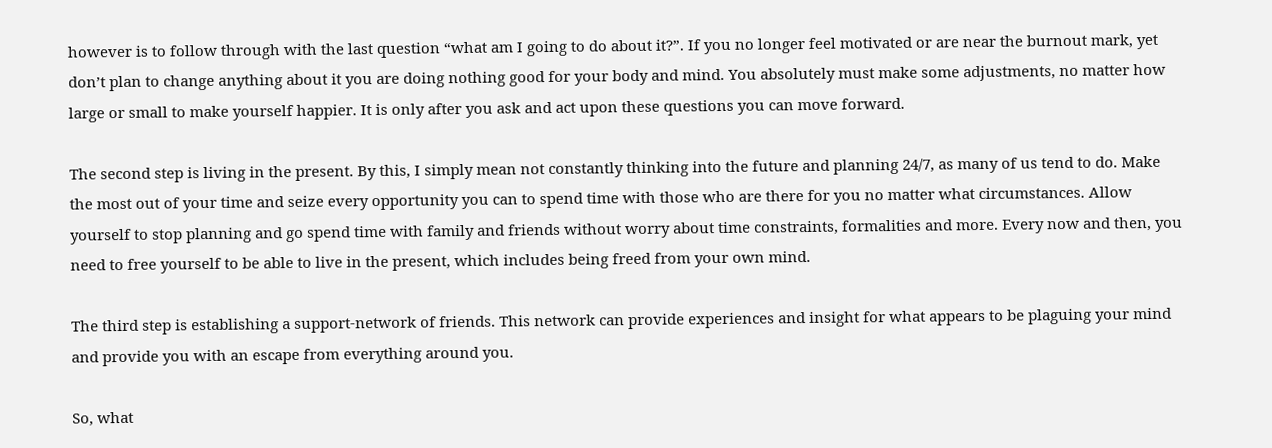however is to follow through with the last question “what am I going to do about it?”. If you no longer feel motivated or are near the burnout mark, yet don’t plan to change anything about it you are doing nothing good for your body and mind. You absolutely must make some adjustments, no matter how large or small to make yourself happier. It is only after you ask and act upon these questions you can move forward.

The second step is living in the present. By this, I simply mean not constantly thinking into the future and planning 24/7, as many of us tend to do. Make the most out of your time and seize every opportunity you can to spend time with those who are there for you no matter what circumstances. Allow yourself to stop planning and go spend time with family and friends without worry about time constraints, formalities and more. Every now and then, you need to free yourself to be able to live in the present, which includes being freed from your own mind.

The third step is establishing a support-network of friends. This network can provide experiences and insight for what appears to be plaguing your mind and provide you with an escape from everything around you.

So, what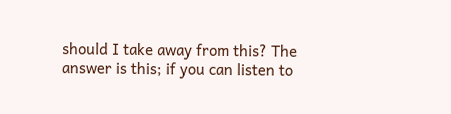should I take away from this? The answer is this; if you can listen to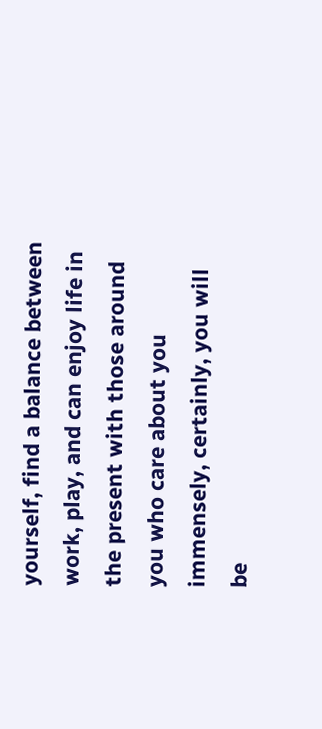yourself, find a balance between work, play, and can enjoy life in the present with those around you who care about you immensely, certainly, you will be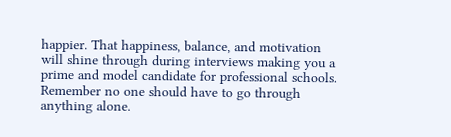happier. That happiness, balance, and motivation will shine through during interviews making you a prime and model candidate for professional schools. Remember no one should have to go through anything alone.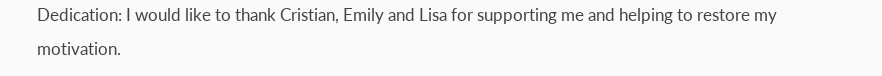Dedication: I would like to thank Cristian, Emily and Lisa for supporting me and helping to restore my motivation.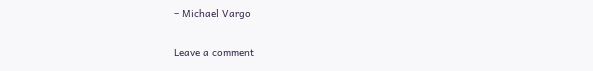– Michael Vargo

Leave a comment